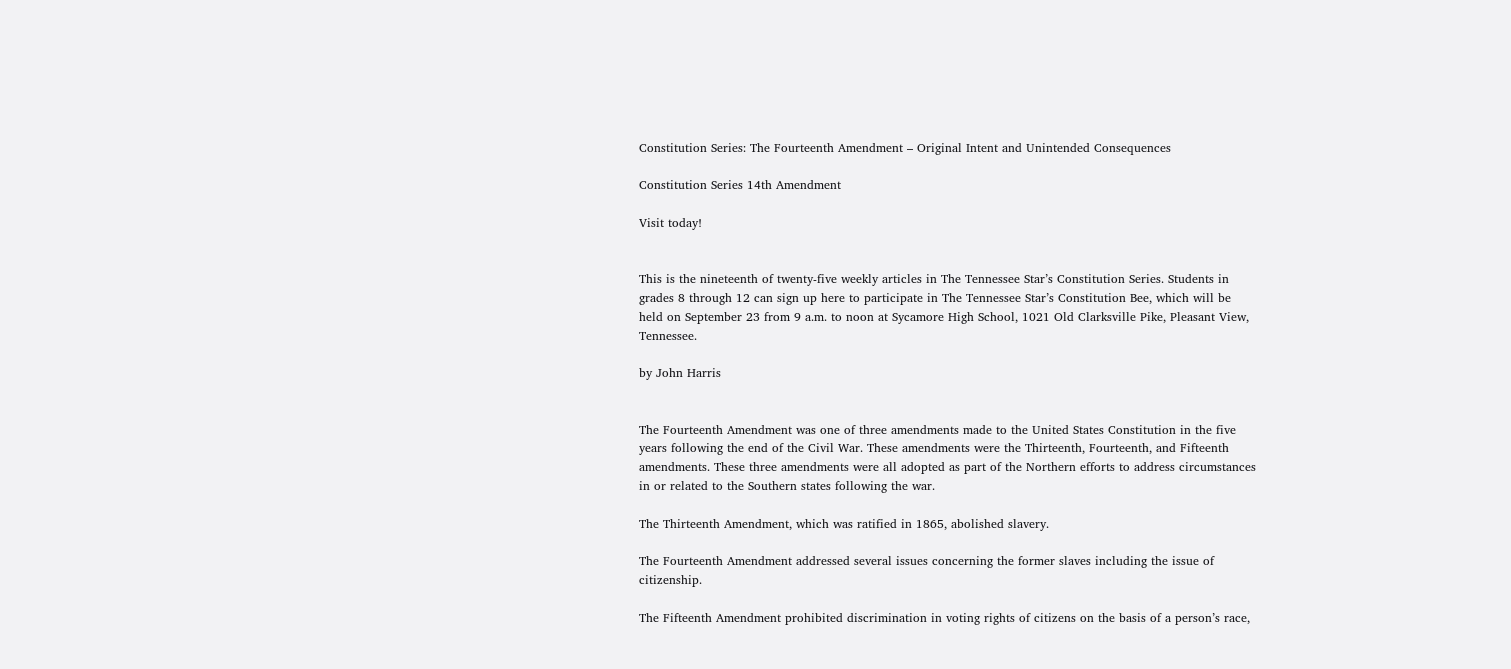Constitution Series: The Fourteenth Amendment – Original Intent and Unintended Consequences

Constitution Series 14th Amendment

Visit today!


This is the nineteenth of twenty-five weekly articles in The Tennessee Star’s Constitution Series. Students in grades 8 through 12 can sign up here to participate in The Tennessee Star’s Constitution Bee, which will be held on September 23 from 9 a.m. to noon at Sycamore High School, 1021 Old Clarksville Pike, Pleasant View, Tennessee.

by John Harris


The Fourteenth Amendment was one of three amendments made to the United States Constitution in the five years following the end of the Civil War. These amendments were the Thirteenth, Fourteenth, and Fifteenth amendments. These three amendments were all adopted as part of the Northern efforts to address circumstances in or related to the Southern states following the war.

The Thirteenth Amendment, which was ratified in 1865, abolished slavery.

The Fourteenth Amendment addressed several issues concerning the former slaves including the issue of citizenship.

The Fifteenth Amendment prohibited discrimination in voting rights of citizens on the basis of a person’s race,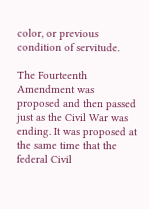color, or previous condition of servitude.

The Fourteenth Amendment was proposed and then passed just as the Civil War was ending. It was proposed at the same time that the federal Civil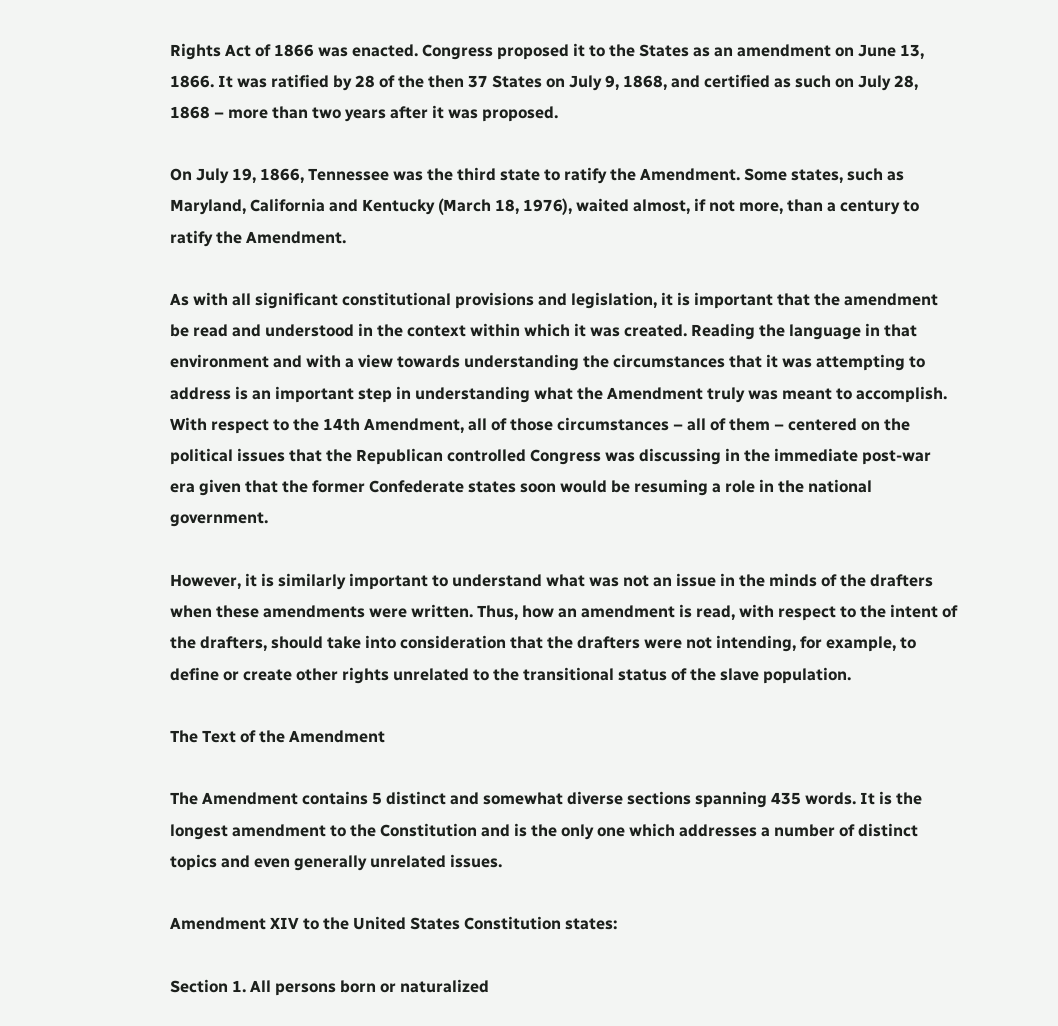Rights Act of 1866 was enacted. Congress proposed it to the States as an amendment on June 13, 1866. It was ratified by 28 of the then 37 States on July 9, 1868, and certified as such on July 28, 1868 – more than two years after it was proposed.

On July 19, 1866, Tennessee was the third state to ratify the Amendment. Some states, such as Maryland, California and Kentucky (March 18, 1976), waited almost, if not more, than a century to ratify the Amendment.

As with all significant constitutional provisions and legislation, it is important that the amendment be read and understood in the context within which it was created. Reading the language in that environment and with a view towards understanding the circumstances that it was attempting to address is an important step in understanding what the Amendment truly was meant to accomplish. With respect to the 14th Amendment, all of those circumstances – all of them – centered on the political issues that the Republican controlled Congress was discussing in the immediate post-war era given that the former Confederate states soon would be resuming a role in the national government.

However, it is similarly important to understand what was not an issue in the minds of the drafters when these amendments were written. Thus, how an amendment is read, with respect to the intent of the drafters, should take into consideration that the drafters were not intending, for example, to define or create other rights unrelated to the transitional status of the slave population.

The Text of the Amendment

The Amendment contains 5 distinct and somewhat diverse sections spanning 435 words. It is the longest amendment to the Constitution and is the only one which addresses a number of distinct topics and even generally unrelated issues.

Amendment XIV to the United States Constitution states:

Section 1. All persons born or naturalized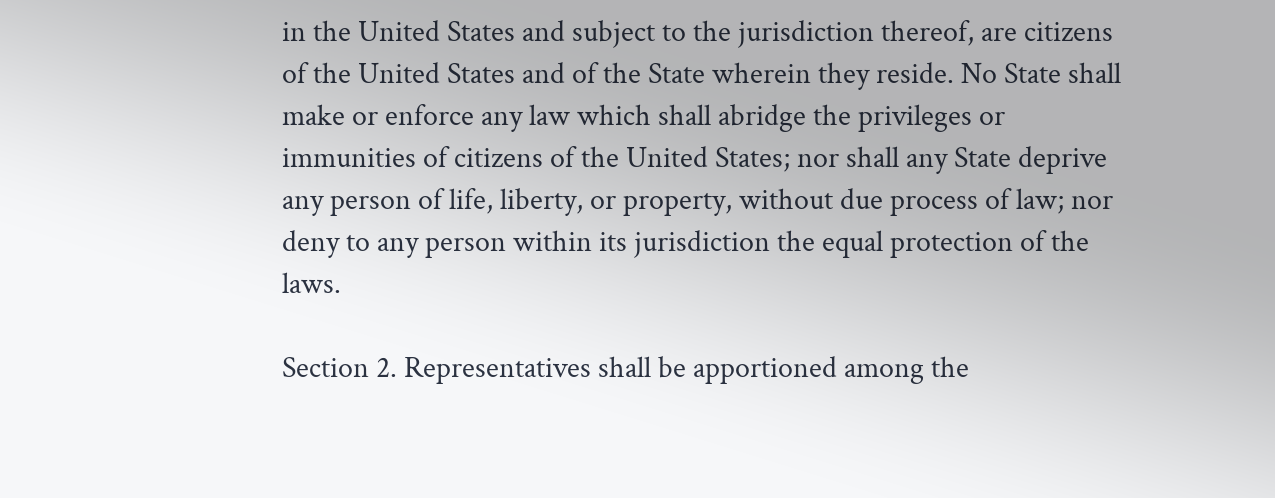in the United States and subject to the jurisdiction thereof, are citizens of the United States and of the State wherein they reside. No State shall make or enforce any law which shall abridge the privileges or immunities of citizens of the United States; nor shall any State deprive any person of life, liberty, or property, without due process of law; nor deny to any person within its jurisdiction the equal protection of the laws.

Section 2. Representatives shall be apportioned among the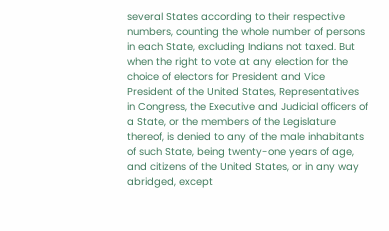several States according to their respective numbers, counting the whole number of persons in each State, excluding Indians not taxed. But when the right to vote at any election for the choice of electors for President and Vice President of the United States, Representatives in Congress, the Executive and Judicial officers of a State, or the members of the Legislature thereof, is denied to any of the male inhabitants of such State, being twenty-one years of age, and citizens of the United States, or in any way abridged, except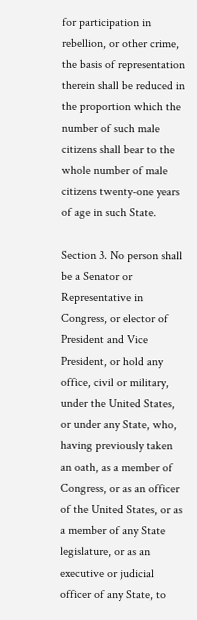for participation in rebellion, or other crime, the basis of representation therein shall be reduced in the proportion which the number of such male citizens shall bear to the whole number of male citizens twenty-one years of age in such State.

Section 3. No person shall be a Senator or Representative in Congress, or elector of President and Vice President, or hold any office, civil or military, under the United States, or under any State, who, having previously taken an oath, as a member of Congress, or as an officer of the United States, or as a member of any State legislature, or as an executive or judicial officer of any State, to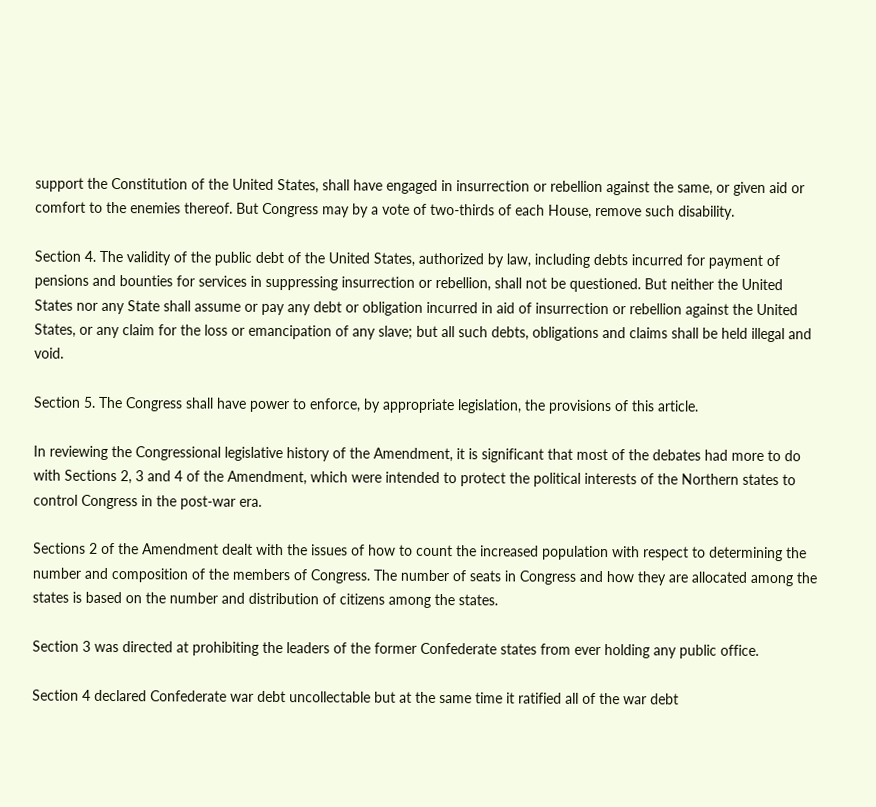support the Constitution of the United States, shall have engaged in insurrection or rebellion against the same, or given aid or comfort to the enemies thereof. But Congress may by a vote of two-thirds of each House, remove such disability.

Section 4. The validity of the public debt of the United States, authorized by law, including debts incurred for payment of pensions and bounties for services in suppressing insurrection or rebellion, shall not be questioned. But neither the United States nor any State shall assume or pay any debt or obligation incurred in aid of insurrection or rebellion against the United States, or any claim for the loss or emancipation of any slave; but all such debts, obligations and claims shall be held illegal and void.

Section 5. The Congress shall have power to enforce, by appropriate legislation, the provisions of this article.

In reviewing the Congressional legislative history of the Amendment, it is significant that most of the debates had more to do with Sections 2, 3 and 4 of the Amendment, which were intended to protect the political interests of the Northern states to control Congress in the post-war era.

Sections 2 of the Amendment dealt with the issues of how to count the increased population with respect to determining the number and composition of the members of Congress. The number of seats in Congress and how they are allocated among the states is based on the number and distribution of citizens among the states.

Section 3 was directed at prohibiting the leaders of the former Confederate states from ever holding any public office.

Section 4 declared Confederate war debt uncollectable but at the same time it ratified all of the war debt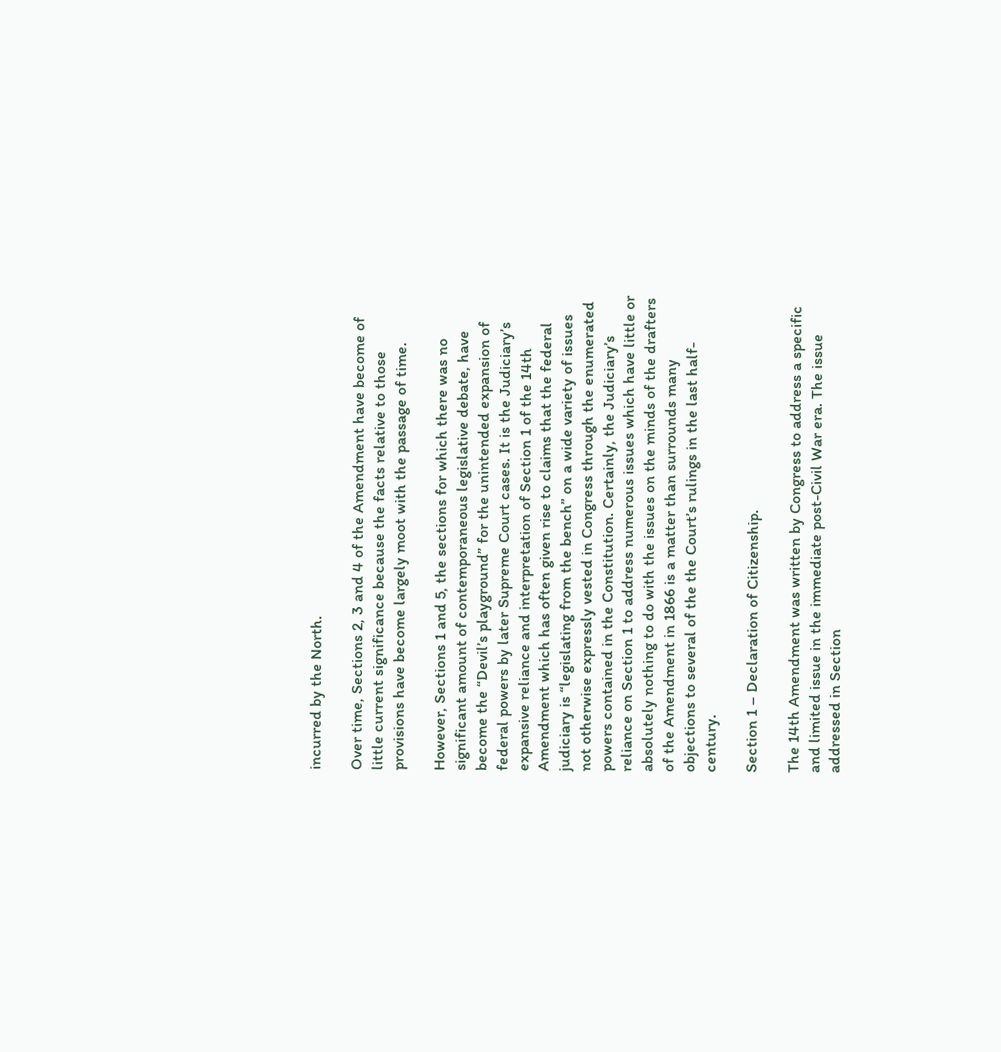incurred by the North.

Over time, Sections 2, 3 and 4 of the Amendment have become of little current significance because the facts relative to those provisions have become largely moot with the passage of time.

However, Sections 1 and 5, the sections for which there was no significant amount of contemporaneous legislative debate, have become the “Devil’s playground” for the unintended expansion of federal powers by later Supreme Court cases. It is the Judiciary’s expansive reliance and interpretation of Section 1 of the 14th Amendment which has often given rise to claims that the federal judiciary is “legislating from the bench” on a wide variety of issues not otherwise expressly vested in Congress through the enumerated powers contained in the Constitution. Certainly, the Judiciary’s reliance on Section 1 to address numerous issues which have little or absolutely nothing to do with the issues on the minds of the drafters of the Amendment in 1866 is a matter than surrounds many objections to several of the the Court’s rulings in the last half-century.

Section 1 – Declaration of Citizenship.

The 14th Amendment was written by Congress to address a specific and limited issue in the immediate post-Civil War era. The issue addressed in Section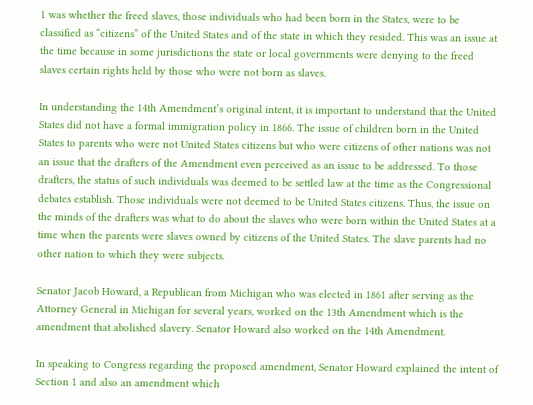1 was whether the freed slaves, those individuals who had been born in the States, were to be classified as “citizens” of the United States and of the state in which they resided. This was an issue at the time because in some jurisdictions the state or local governments were denying to the freed slaves certain rights held by those who were not born as slaves.

In understanding the 14th Amendment’s original intent, it is important to understand that the United States did not have a formal immigration policy in 1866. The issue of children born in the United States to parents who were not United States citizens but who were citizens of other nations was not an issue that the drafters of the Amendment even perceived as an issue to be addressed. To those drafters, the status of such individuals was deemed to be settled law at the time as the Congressional debates establish. Those individuals were not deemed to be United States citizens. Thus, the issue on the minds of the drafters was what to do about the slaves who were born within the United States at a time when the parents were slaves owned by citizens of the United States. The slave parents had no other nation to which they were subjects.

Senator Jacob Howard, a Republican from Michigan who was elected in 1861 after serving as the Attorney General in Michigan for several years, worked on the 13th Amendment which is the amendment that abolished slavery. Senator Howard also worked on the 14th Amendment.

In speaking to Congress regarding the proposed amendment, Senator Howard explained the intent of Section 1 and also an amendment which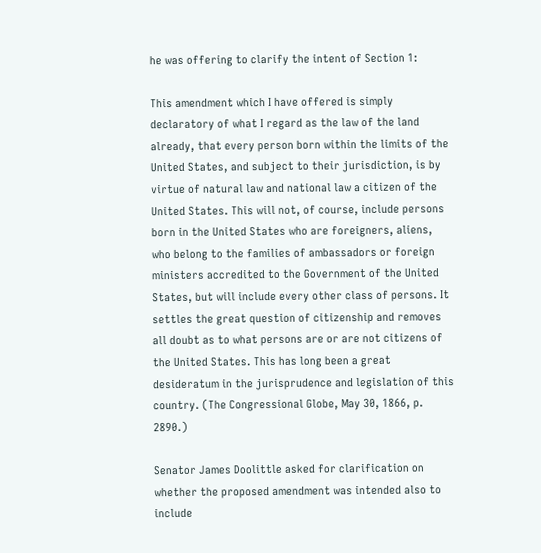he was offering to clarify the intent of Section 1:

This amendment which I have offered is simply declaratory of what I regard as the law of the land already, that every person born within the limits of the United States, and subject to their jurisdiction, is by virtue of natural law and national law a citizen of the United States. This will not, of course, include persons born in the United States who are foreigners, aliens, who belong to the families of ambassadors or foreign ministers accredited to the Government of the United States, but will include every other class of persons. It settles the great question of citizenship and removes all doubt as to what persons are or are not citizens of the United States. This has long been a great desideratum in the jurisprudence and legislation of this country. (The Congressional Globe, May 30, 1866, p. 2890.)

Senator James Doolittle asked for clarification on whether the proposed amendment was intended also to include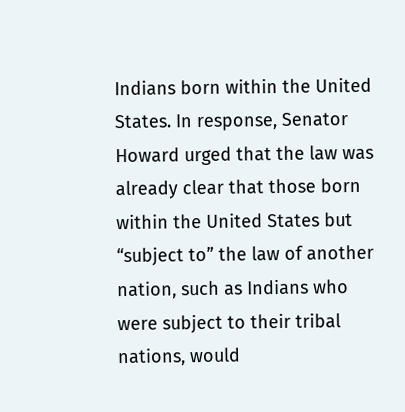Indians born within the United States. In response, Senator Howard urged that the law was already clear that those born within the United States but “subject to” the law of another nation, such as Indians who were subject to their tribal nations, would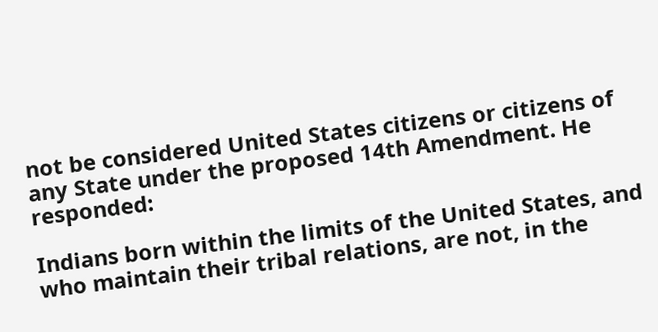not be considered United States citizens or citizens of any State under the proposed 14th Amendment. He responded:

Indians born within the limits of the United States, and who maintain their tribal relations, are not, in the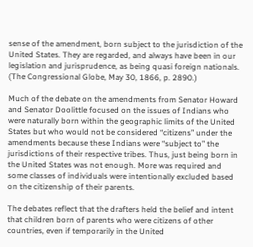sense of the amendment, born subject to the jurisdiction of the United States. They are regarded, and always have been in our legislation and jurisprudence, as being quasi foreign nationals. (The Congressional Globe, May 30, 1866, p. 2890.)

Much of the debate on the amendments from Senator Howard and Senator Doolittle focused on the issues of Indians who were naturally born within the geographic limits of the United States but who would not be considered “citizens” under the amendments because these Indians were “subject to” the jurisdictions of their respective tribes. Thus, just being born in the United States was not enough. More was required and some classes of individuals were intentionally excluded based on the citizenship of their parents.

The debates reflect that the drafters held the belief and intent that children born of parents who were citizens of other countries, even if temporarily in the United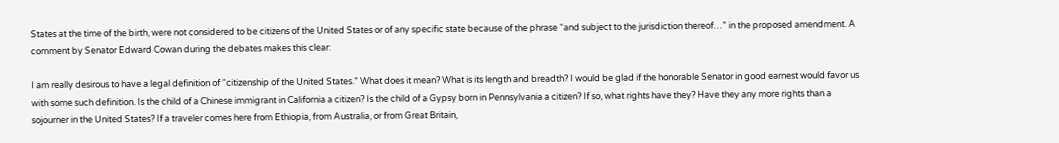States at the time of the birth, were not considered to be citizens of the United States or of any specific state because of the phrase “and subject to the jurisdiction thereof…” in the proposed amendment. A comment by Senator Edward Cowan during the debates makes this clear:

I am really desirous to have a legal definition of “citizenship of the United States.” What does it mean? What is its length and breadth? I would be glad if the honorable Senator in good earnest would favor us with some such definition. Is the child of a Chinese immigrant in California a citizen? Is the child of a Gypsy born in Pennsylvania a citizen? If so, what rights have they? Have they any more rights than a sojourner in the United States? If a traveler comes here from Ethiopia, from Australia, or from Great Britain,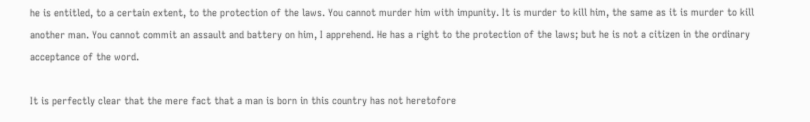he is entitled, to a certain extent, to the protection of the laws. You cannot murder him with impunity. It is murder to kill him, the same as it is murder to kill another man. You cannot commit an assault and battery on him, I apprehend. He has a right to the protection of the laws; but he is not a citizen in the ordinary acceptance of the word.

It is perfectly clear that the mere fact that a man is born in this country has not heretofore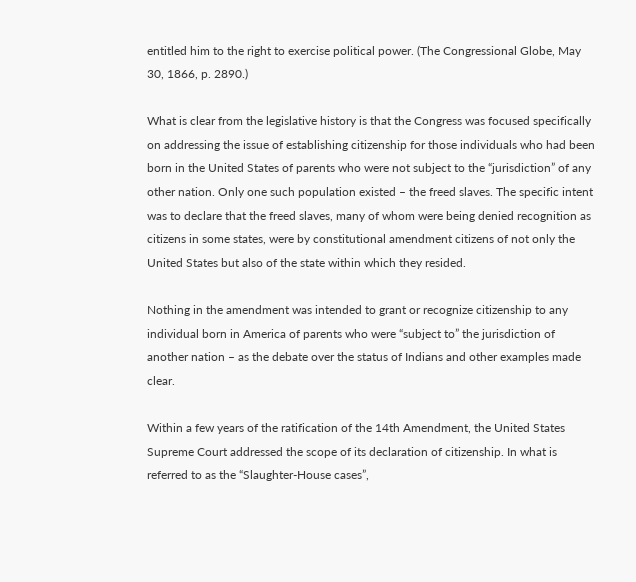entitled him to the right to exercise political power. (The Congressional Globe, May 30, 1866, p. 2890.)

What is clear from the legislative history is that the Congress was focused specifically on addressing the issue of establishing citizenship for those individuals who had been born in the United States of parents who were not subject to the “jurisdiction” of any other nation. Only one such population existed – the freed slaves. The specific intent was to declare that the freed slaves, many of whom were being denied recognition as citizens in some states, were by constitutional amendment citizens of not only the United States but also of the state within which they resided.

Nothing in the amendment was intended to grant or recognize citizenship to any individual born in America of parents who were “subject to” the jurisdiction of another nation – as the debate over the status of Indians and other examples made clear.

Within a few years of the ratification of the 14th Amendment, the United States Supreme Court addressed the scope of its declaration of citizenship. In what is referred to as the “Slaughter-House cases”,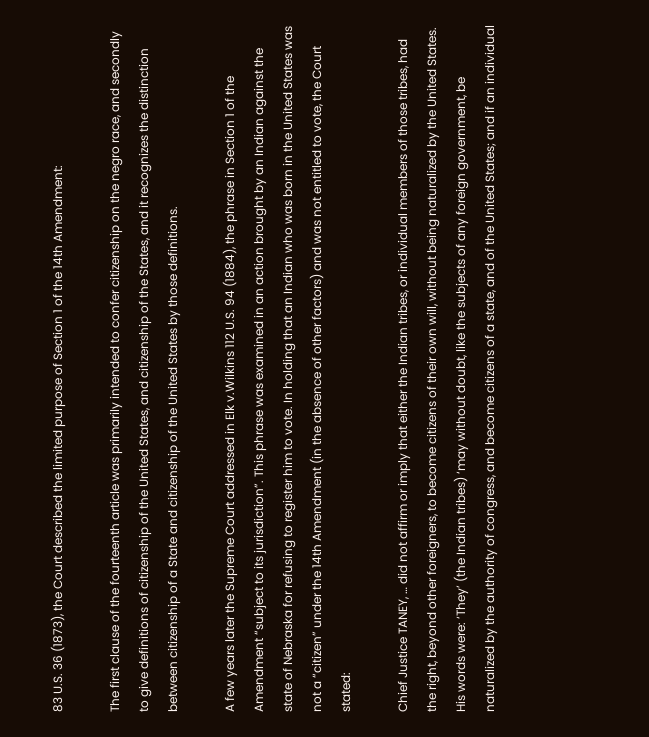83 U.S. 36 (1873), the Court described the limited purpose of Section 1 of the 14th Amendment:

The first clause of the fourteenth article was primarily intended to confer citizenship on the negro race, and secondly to give definitions of citizenship of the United States, and citizenship of the States, and it recognizes the distinction between citizenship of a State and citizenship of the United States by those definitions.

A few years later the Supreme Court addressed in Elk v.Wilkins 112 U.S. 94 (1884), the phrase in Section 1 of the Amendment “subject to its jurisdiction”. This phrase was examined in an action brought by an Indian against the state of Nebraska for refusing to register him to vote. In holding that an Indian who was born in the United States was not a “citizen” under the 14th Amendment (in the absence of other factors) and was not entitled to vote, the Court stated:

Chief Justice TANEY, … did not affirm or imply that either the Indian tribes, or individual members of those tribes, had the right, beyond other foreigners, to become citizens of their own will, without being naturalized by the United States. His words were: ‘They’ (the Indian tribes) ‘may without doubt, like the subjects of any foreign government, be naturalized by the authority of congress, and become citizens of a state, and of the United States; and if an individual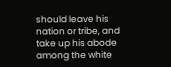should leave his nation or tribe, and take up his abode among the white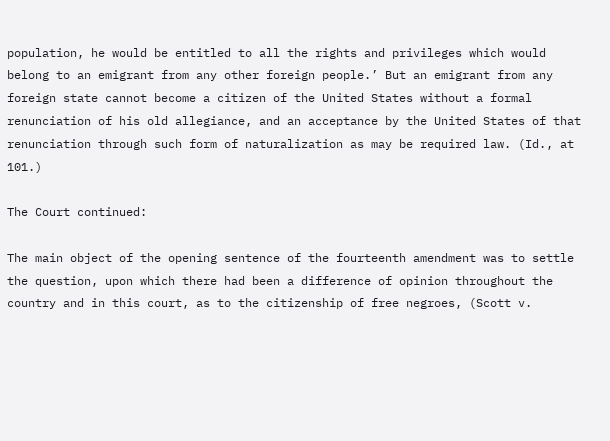population, he would be entitled to all the rights and privileges which would belong to an emigrant from any other foreign people.’ But an emigrant from any foreign state cannot become a citizen of the United States without a formal renunciation of his old allegiance, and an acceptance by the United States of that renunciation through such form of naturalization as may be required law. (Id., at 101.)

The Court continued:

The main object of the opening sentence of the fourteenth amendment was to settle the question, upon which there had been a difference of opinion throughout the country and in this court, as to the citizenship of free negroes, (Scott v.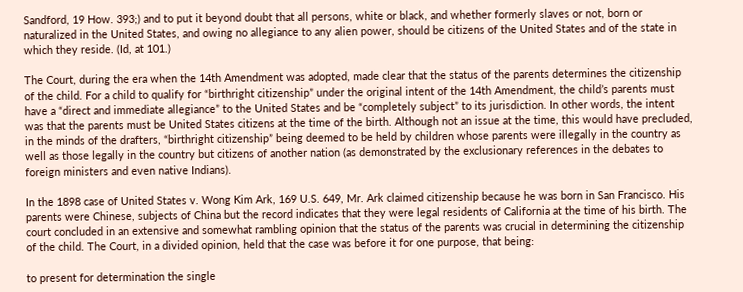Sandford, 19 How. 393;) and to put it beyond doubt that all persons, white or black, and whether formerly slaves or not, born or naturalized in the United States, and owing no allegiance to any alien power, should be citizens of the United States and of the state in which they reside. (Id, at 101.)

The Court, during the era when the 14th Amendment was adopted, made clear that the status of the parents determines the citizenship of the child. For a child to qualify for “birthright citizenship” under the original intent of the 14th Amendment, the child’s parents must have a “direct and immediate allegiance” to the United States and be “completely subject” to its jurisdiction. In other words, the intent was that the parents must be United States citizens at the time of the birth. Although not an issue at the time, this would have precluded, in the minds of the drafters, “birthright citizenship” being deemed to be held by children whose parents were illegally in the country as well as those legally in the country but citizens of another nation (as demonstrated by the exclusionary references in the debates to foreign ministers and even native Indians).

In the 1898 case of United States v. Wong Kim Ark, 169 U.S. 649, Mr. Ark claimed citizenship because he was born in San Francisco. His parents were Chinese, subjects of China but the record indicates that they were legal residents of California at the time of his birth. The court concluded in an extensive and somewhat rambling opinion that the status of the parents was crucial in determining the citizenship of the child. The Court, in a divided opinion, held that the case was before it for one purpose, that being:

to present for determination the single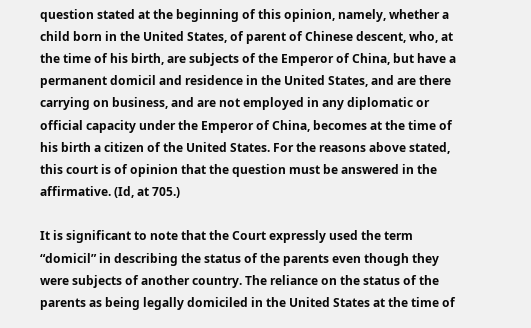question stated at the beginning of this opinion, namely, whether a child born in the United States, of parent of Chinese descent, who, at the time of his birth, are subjects of the Emperor of China, but have a permanent domicil and residence in the United States, and are there carrying on business, and are not employed in any diplomatic or official capacity under the Emperor of China, becomes at the time of his birth a citizen of the United States. For the reasons above stated, this court is of opinion that the question must be answered in the affirmative. (Id, at 705.)

It is significant to note that the Court expressly used the term “domicil” in describing the status of the parents even though they were subjects of another country. The reliance on the status of the parents as being legally domiciled in the United States at the time of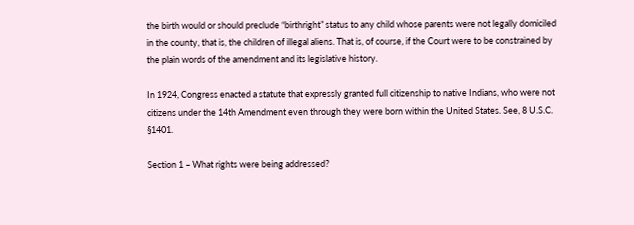the birth would or should preclude “birthright” status to any child whose parents were not legally domiciled in the county, that is, the children of illegal aliens. That is, of course, if the Court were to be constrained by the plain words of the amendment and its legislative history.

In 1924, Congress enacted a statute that expressly granted full citizenship to native Indians, who were not citizens under the 14th Amendment even through they were born within the United States. See, 8 U.S.C. §1401.

Section 1 – What rights were being addressed?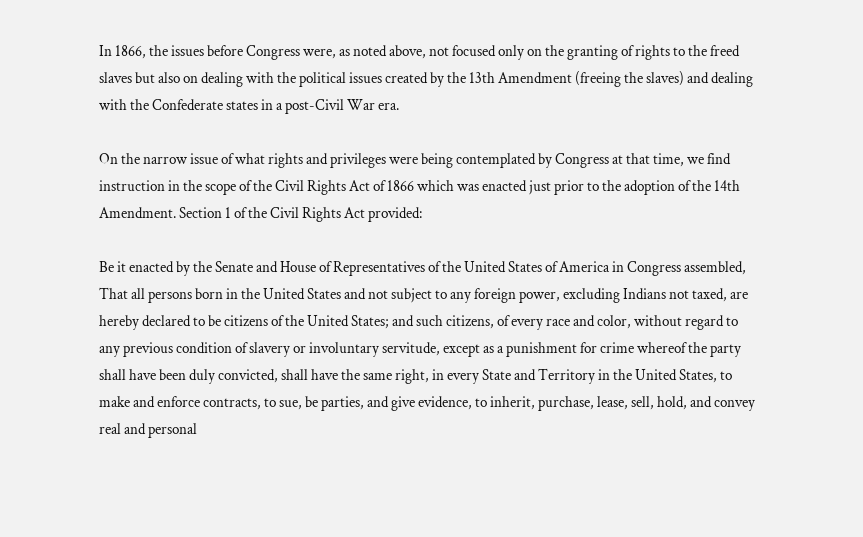In 1866, the issues before Congress were, as noted above, not focused only on the granting of rights to the freed slaves but also on dealing with the political issues created by the 13th Amendment (freeing the slaves) and dealing with the Confederate states in a post-Civil War era.

On the narrow issue of what rights and privileges were being contemplated by Congress at that time, we find instruction in the scope of the Civil Rights Act of 1866 which was enacted just prior to the adoption of the 14th Amendment. Section 1 of the Civil Rights Act provided:

Be it enacted by the Senate and House of Representatives of the United States of America in Congress assembled, That all persons born in the United States and not subject to any foreign power, excluding Indians not taxed, are hereby declared to be citizens of the United States; and such citizens, of every race and color, without regard to any previous condition of slavery or involuntary servitude, except as a punishment for crime whereof the party shall have been duly convicted, shall have the same right, in every State and Territory in the United States, to make and enforce contracts, to sue, be parties, and give evidence, to inherit, purchase, lease, sell, hold, and convey real and personal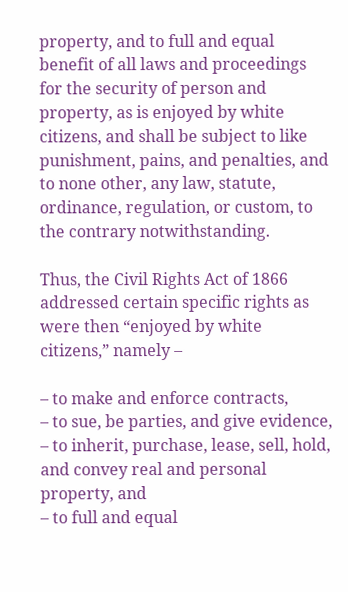property, and to full and equal benefit of all laws and proceedings for the security of person and property, as is enjoyed by white citizens, and shall be subject to like punishment, pains, and penalties, and to none other, any law, statute, ordinance, regulation, or custom, to the contrary notwithstanding.

Thus, the Civil Rights Act of 1866 addressed certain specific rights as were then “enjoyed by white citizens,” namely –

– to make and enforce contracts,
– to sue, be parties, and give evidence,
– to inherit, purchase, lease, sell, hold, and convey real and personal property, and
– to full and equal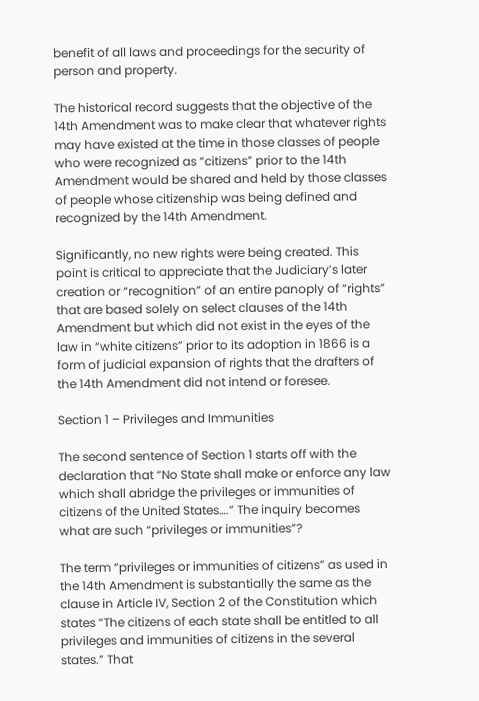benefit of all laws and proceedings for the security of person and property.

The historical record suggests that the objective of the 14th Amendment was to make clear that whatever rights may have existed at the time in those classes of people who were recognized as “citizens” prior to the 14th Amendment would be shared and held by those classes of people whose citizenship was being defined and recognized by the 14th Amendment.

Significantly, no new rights were being created. This point is critical to appreciate that the Judiciary’s later creation or “recognition” of an entire panoply of “rights” that are based solely on select clauses of the 14th Amendment but which did not exist in the eyes of the law in “white citizens” prior to its adoption in 1866 is a form of judicial expansion of rights that the drafters of the 14th Amendment did not intend or foresee.

Section 1 – Privileges and Immunities

The second sentence of Section 1 starts off with the declaration that “No State shall make or enforce any law which shall abridge the privileges or immunities of citizens of the United States….” The inquiry becomes what are such “privileges or immunities”?

The term “privileges or immunities of citizens” as used in the 14th Amendment is substantially the same as the clause in Article IV, Section 2 of the Constitution which states “The citizens of each state shall be entitled to all privileges and immunities of citizens in the several states.” That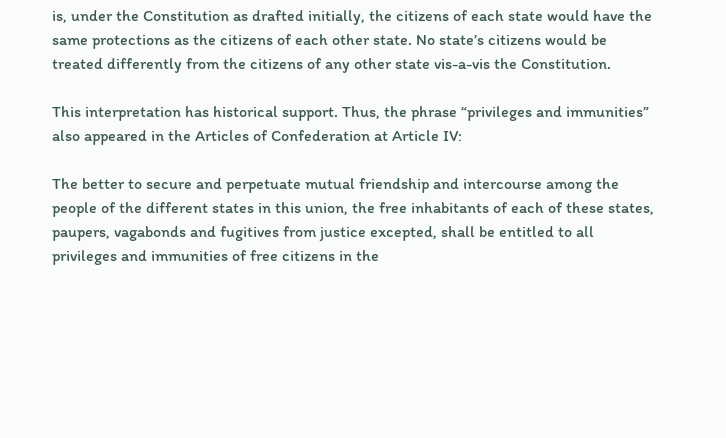is, under the Constitution as drafted initially, the citizens of each state would have the same protections as the citizens of each other state. No state’s citizens would be treated differently from the citizens of any other state vis-a-vis the Constitution.

This interpretation has historical support. Thus, the phrase “privileges and immunities” also appeared in the Articles of Confederation at Article IV:

The better to secure and perpetuate mutual friendship and intercourse among the people of the different states in this union, the free inhabitants of each of these states, paupers, vagabonds and fugitives from justice excepted, shall be entitled to all privileges and immunities of free citizens in the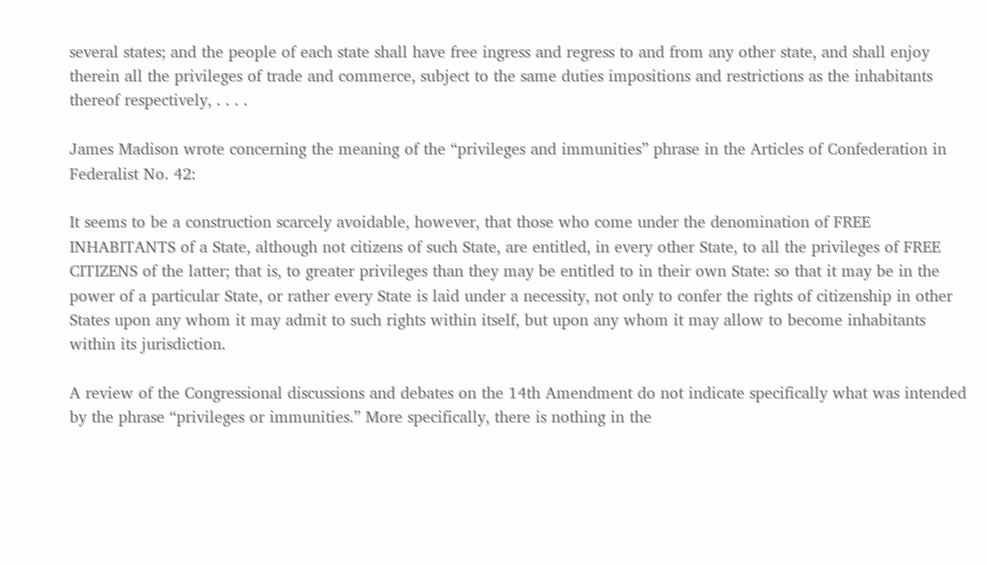several states; and the people of each state shall have free ingress and regress to and from any other state, and shall enjoy therein all the privileges of trade and commerce, subject to the same duties impositions and restrictions as the inhabitants thereof respectively, . . . .

James Madison wrote concerning the meaning of the “privileges and immunities” phrase in the Articles of Confederation in Federalist No. 42:

It seems to be a construction scarcely avoidable, however, that those who come under the denomination of FREE INHABITANTS of a State, although not citizens of such State, are entitled, in every other State, to all the privileges of FREE CITIZENS of the latter; that is, to greater privileges than they may be entitled to in their own State: so that it may be in the power of a particular State, or rather every State is laid under a necessity, not only to confer the rights of citizenship in other States upon any whom it may admit to such rights within itself, but upon any whom it may allow to become inhabitants within its jurisdiction.

A review of the Congressional discussions and debates on the 14th Amendment do not indicate specifically what was intended by the phrase “privileges or immunities.” More specifically, there is nothing in the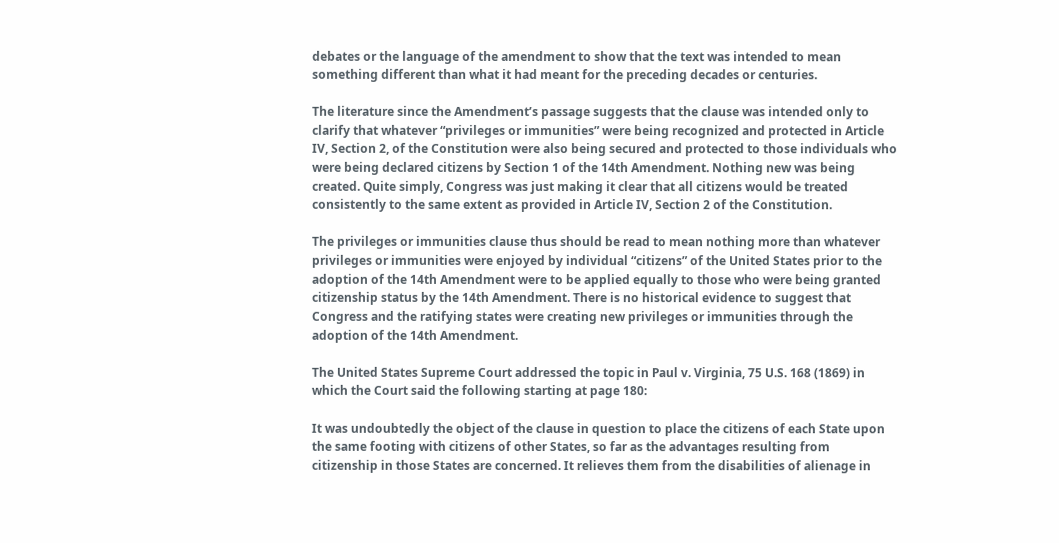debates or the language of the amendment to show that the text was intended to mean something different than what it had meant for the preceding decades or centuries.

The literature since the Amendment’s passage suggests that the clause was intended only to clarify that whatever “privileges or immunities” were being recognized and protected in Article IV, Section 2, of the Constitution were also being secured and protected to those individuals who were being declared citizens by Section 1 of the 14th Amendment. Nothing new was being created. Quite simply, Congress was just making it clear that all citizens would be treated consistently to the same extent as provided in Article IV, Section 2 of the Constitution.

The privileges or immunities clause thus should be read to mean nothing more than whatever privileges or immunities were enjoyed by individual “citizens” of the United States prior to the adoption of the 14th Amendment were to be applied equally to those who were being granted citizenship status by the 14th Amendment. There is no historical evidence to suggest that Congress and the ratifying states were creating new privileges or immunities through the adoption of the 14th Amendment.

The United States Supreme Court addressed the topic in Paul v. Virginia, 75 U.S. 168 (1869) in which the Court said the following starting at page 180:

It was undoubtedly the object of the clause in question to place the citizens of each State upon the same footing with citizens of other States, so far as the advantages resulting from citizenship in those States are concerned. It relieves them from the disabilities of alienage in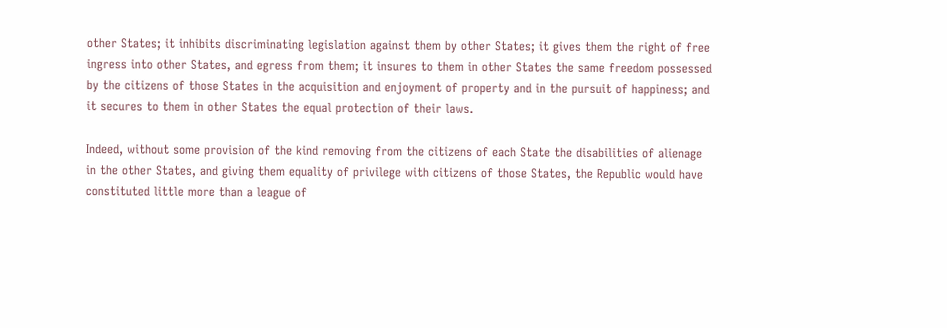other States; it inhibits discriminating legislation against them by other States; it gives them the right of free ingress into other States, and egress from them; it insures to them in other States the same freedom possessed by the citizens of those States in the acquisition and enjoyment of property and in the pursuit of happiness; and it secures to them in other States the equal protection of their laws.

Indeed, without some provision of the kind removing from the citizens of each State the disabilities of alienage in the other States, and giving them equality of privilege with citizens of those States, the Republic would have constituted little more than a league of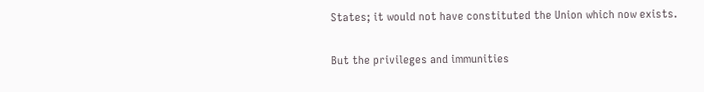States; it would not have constituted the Union which now exists.

But the privileges and immunities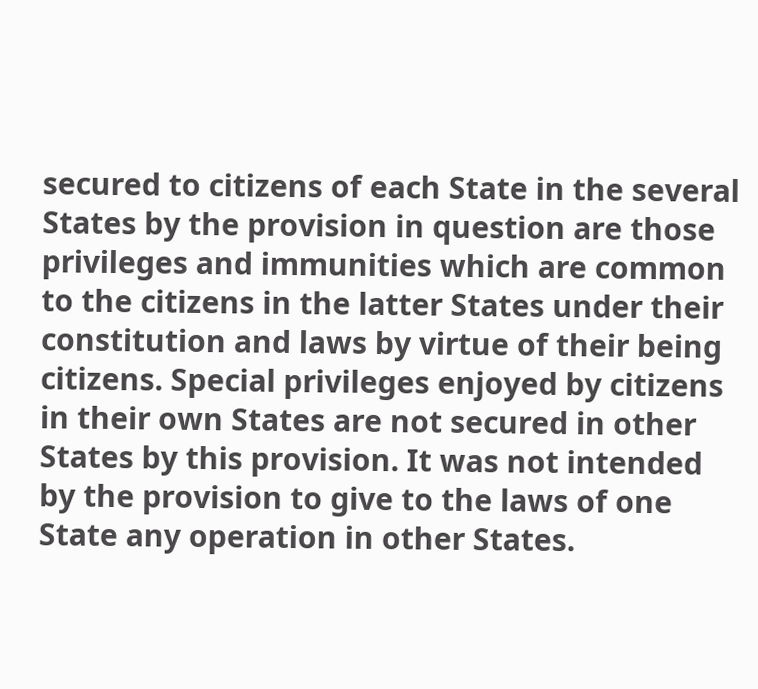secured to citizens of each State in the several States by the provision in question are those privileges and immunities which are common to the citizens in the latter States under their constitution and laws by virtue of their being citizens. Special privileges enjoyed by citizens in their own States are not secured in other States by this provision. It was not intended by the provision to give to the laws of one State any operation in other States.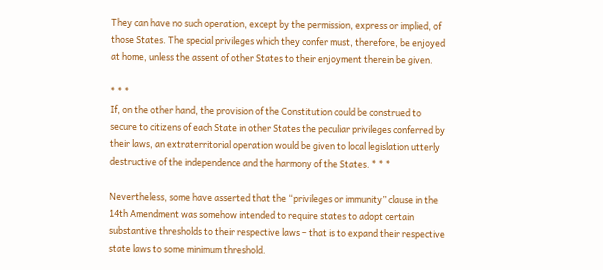They can have no such operation, except by the permission, express or implied, of those States. The special privileges which they confer must, therefore, be enjoyed at home, unless the assent of other States to their enjoyment therein be given.

* * *
If, on the other hand, the provision of the Constitution could be construed to secure to citizens of each State in other States the peculiar privileges conferred by their laws, an extraterritorial operation would be given to local legislation utterly destructive of the independence and the harmony of the States. * * *

Nevertheless, some have asserted that the “privileges or immunity” clause in the 14th Amendment was somehow intended to require states to adopt certain substantive thresholds to their respective laws – that is to expand their respective state laws to some minimum threshold.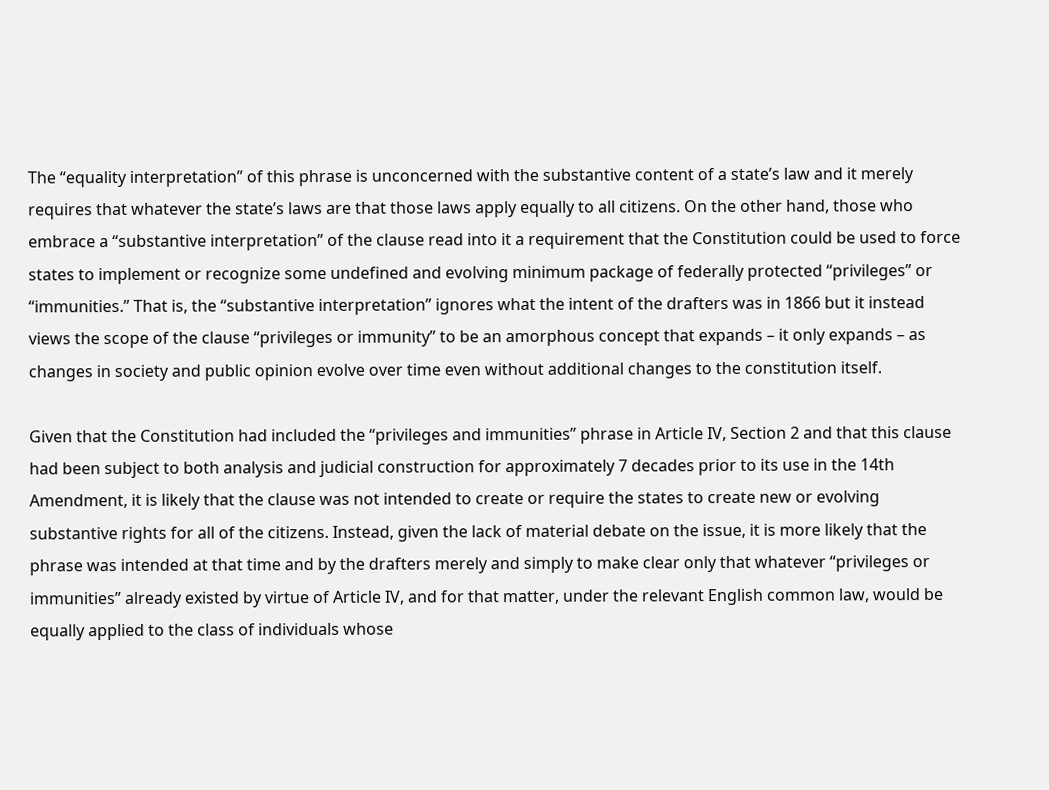The “equality interpretation” of this phrase is unconcerned with the substantive content of a state’s law and it merely requires that whatever the state’s laws are that those laws apply equally to all citizens. On the other hand, those who embrace a “substantive interpretation” of the clause read into it a requirement that the Constitution could be used to force states to implement or recognize some undefined and evolving minimum package of federally protected “privileges” or “immunities.” That is, the “substantive interpretation” ignores what the intent of the drafters was in 1866 but it instead views the scope of the clause “privileges or immunity” to be an amorphous concept that expands – it only expands – as changes in society and public opinion evolve over time even without additional changes to the constitution itself.

Given that the Constitution had included the “privileges and immunities” phrase in Article IV, Section 2 and that this clause had been subject to both analysis and judicial construction for approximately 7 decades prior to its use in the 14th Amendment, it is likely that the clause was not intended to create or require the states to create new or evolving substantive rights for all of the citizens. Instead, given the lack of material debate on the issue, it is more likely that the phrase was intended at that time and by the drafters merely and simply to make clear only that whatever “privileges or immunities” already existed by virtue of Article IV, and for that matter, under the relevant English common law, would be equally applied to the class of individuals whose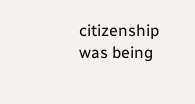citizenship was being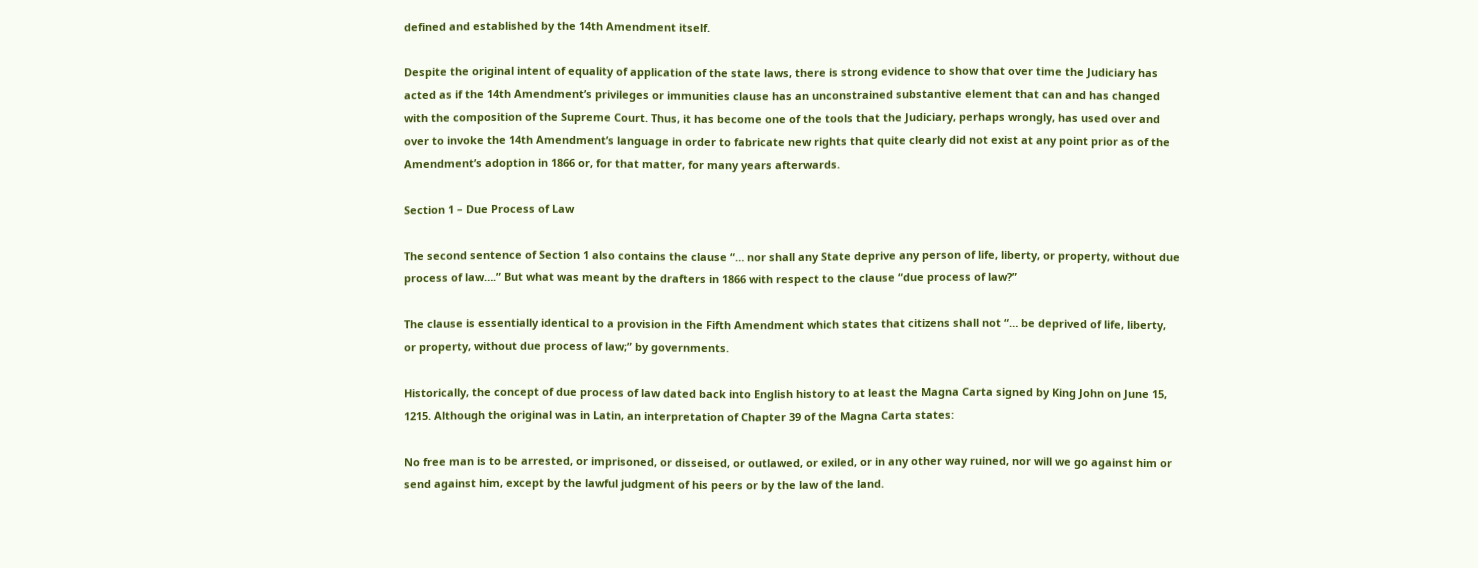defined and established by the 14th Amendment itself.

Despite the original intent of equality of application of the state laws, there is strong evidence to show that over time the Judiciary has acted as if the 14th Amendment’s privileges or immunities clause has an unconstrained substantive element that can and has changed with the composition of the Supreme Court. Thus, it has become one of the tools that the Judiciary, perhaps wrongly, has used over and over to invoke the 14th Amendment’s language in order to fabricate new rights that quite clearly did not exist at any point prior as of the Amendment’s adoption in 1866 or, for that matter, for many years afterwards.

Section 1 – Due Process of Law

The second sentence of Section 1 also contains the clause “… nor shall any State deprive any person of life, liberty, or property, without due process of law….” But what was meant by the drafters in 1866 with respect to the clause “due process of law?”

The clause is essentially identical to a provision in the Fifth Amendment which states that citizens shall not “… be deprived of life, liberty, or property, without due process of law;” by governments.

Historically, the concept of due process of law dated back into English history to at least the Magna Carta signed by King John on June 15, 1215. Although the original was in Latin, an interpretation of Chapter 39 of the Magna Carta states:

No free man is to be arrested, or imprisoned, or disseised, or outlawed, or exiled, or in any other way ruined, nor will we go against him or send against him, except by the lawful judgment of his peers or by the law of the land.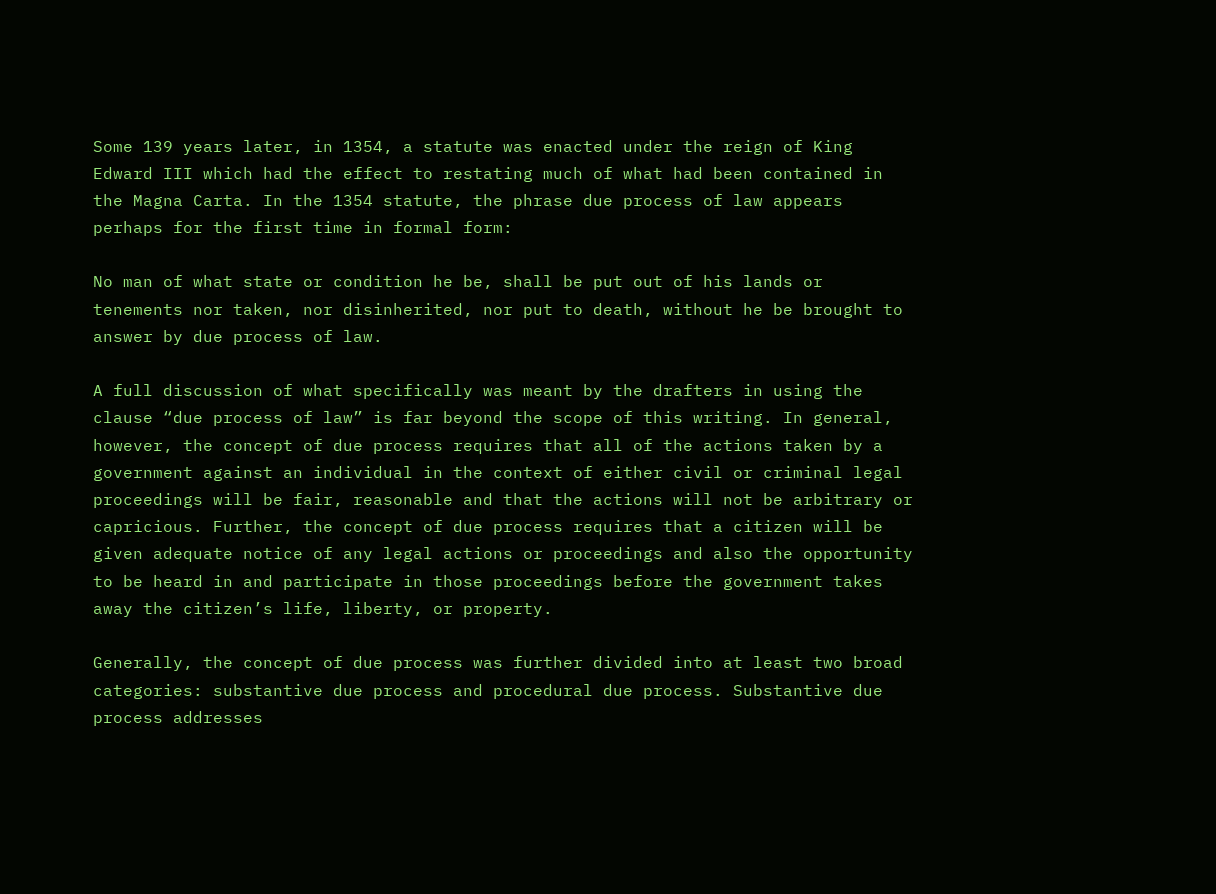Some 139 years later, in 1354, a statute was enacted under the reign of King Edward III which had the effect to restating much of what had been contained in the Magna Carta. In the 1354 statute, the phrase due process of law appears perhaps for the first time in formal form:

No man of what state or condition he be, shall be put out of his lands or tenements nor taken, nor disinherited, nor put to death, without he be brought to answer by due process of law.

A full discussion of what specifically was meant by the drafters in using the clause “due process of law” is far beyond the scope of this writing. In general, however, the concept of due process requires that all of the actions taken by a government against an individual in the context of either civil or criminal legal proceedings will be fair, reasonable and that the actions will not be arbitrary or capricious. Further, the concept of due process requires that a citizen will be given adequate notice of any legal actions or proceedings and also the opportunity to be heard in and participate in those proceedings before the government takes away the citizen’s life, liberty, or property.

Generally, the concept of due process was further divided into at least two broad categories: substantive due process and procedural due process. Substantive due process addresses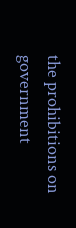the prohibitions on government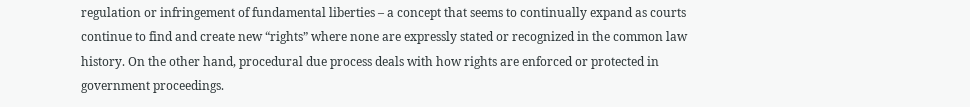regulation or infringement of fundamental liberties – a concept that seems to continually expand as courts continue to find and create new “rights” where none are expressly stated or recognized in the common law history. On the other hand, procedural due process deals with how rights are enforced or protected in government proceedings.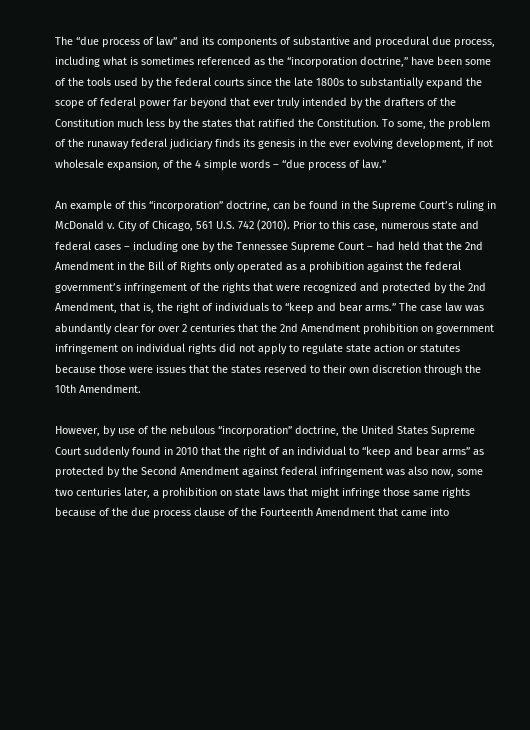The “due process of law” and its components of substantive and procedural due process, including what is sometimes referenced as the “incorporation doctrine,” have been some of the tools used by the federal courts since the late 1800s to substantially expand the scope of federal power far beyond that ever truly intended by the drafters of the Constitution much less by the states that ratified the Constitution. To some, the problem of the runaway federal judiciary finds its genesis in the ever evolving development, if not wholesale expansion, of the 4 simple words – “due process of law.”

An example of this “incorporation” doctrine, can be found in the Supreme Court’s ruling in McDonald v. City of Chicago, 561 U.S. 742 (2010). Prior to this case, numerous state and federal cases – including one by the Tennessee Supreme Court – had held that the 2nd Amendment in the Bill of Rights only operated as a prohibition against the federal government’s infringement of the rights that were recognized and protected by the 2nd Amendment, that is, the right of individuals to “keep and bear arms.” The case law was abundantly clear for over 2 centuries that the 2nd Amendment prohibition on government infringement on individual rights did not apply to regulate state action or statutes because those were issues that the states reserved to their own discretion through the 10th Amendment.

However, by use of the nebulous “incorporation” doctrine, the United States Supreme Court suddenly found in 2010 that the right of an individual to “keep and bear arms” as protected by the Second Amendment against federal infringement was also now, some two centuries later, a prohibition on state laws that might infringe those same rights because of the due process clause of the Fourteenth Amendment that came into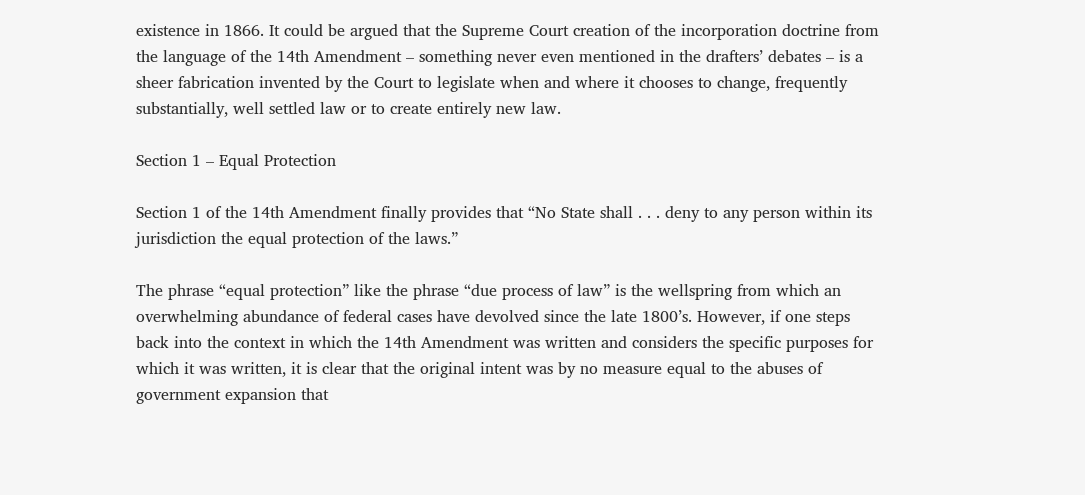existence in 1866. It could be argued that the Supreme Court creation of the incorporation doctrine from the language of the 14th Amendment – something never even mentioned in the drafters’ debates – is a sheer fabrication invented by the Court to legislate when and where it chooses to change, frequently substantially, well settled law or to create entirely new law.

Section 1 – Equal Protection

Section 1 of the 14th Amendment finally provides that “No State shall . . . deny to any person within its jurisdiction the equal protection of the laws.”

The phrase “equal protection” like the phrase “due process of law” is the wellspring from which an overwhelming abundance of federal cases have devolved since the late 1800’s. However, if one steps back into the context in which the 14th Amendment was written and considers the specific purposes for which it was written, it is clear that the original intent was by no measure equal to the abuses of government expansion that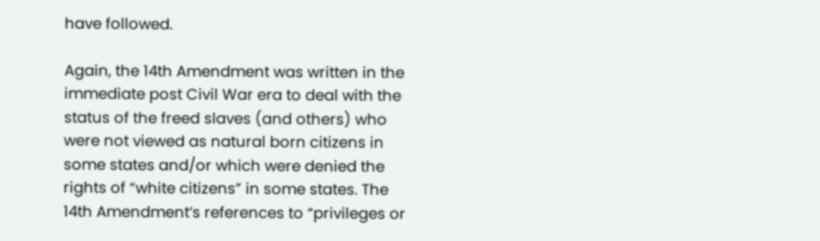have followed.

Again, the 14th Amendment was written in the immediate post Civil War era to deal with the status of the freed slaves (and others) who were not viewed as natural born citizens in some states and/or which were denied the rights of “white citizens” in some states. The 14th Amendment’s references to “privileges or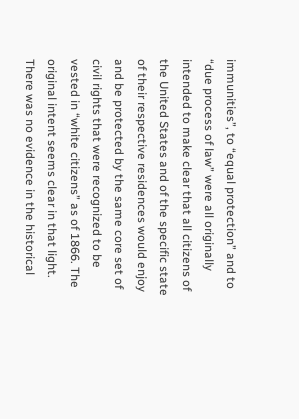immunities”, to “equal protection” and to “due process of law” were all originally intended to make clear that all citizens of the United States and of the specific state of their respective residences would enjoy and be protected by the same core set of civil rights that were recognized to be vested in “white citizens” as of 1866. The original intent seems clear in that light. There was no evidence in the historical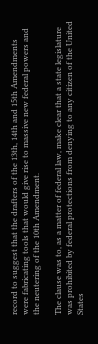record to suggest that the drafters of the 13th, 14th and 15th Amendments were fabricating tools that would give rise to massive new federal powers and the neutering of the 10th Amendment.

The clause was to, as a matter of federal law, make clear that a state legislature was prohibited by federal protections from denying to any citizen of the United States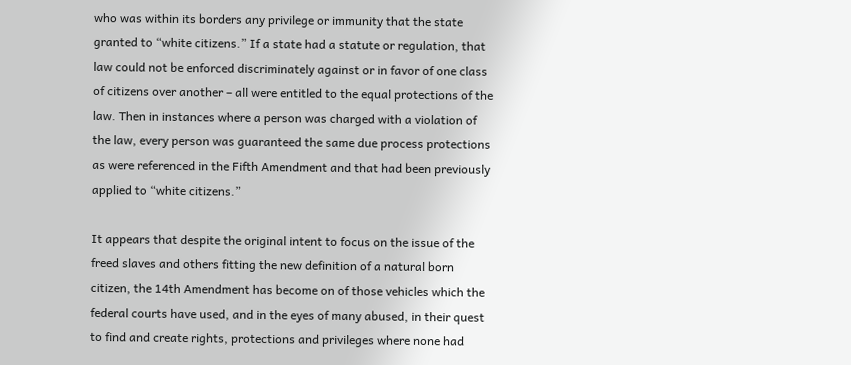who was within its borders any privilege or immunity that the state granted to “white citizens.” If a state had a statute or regulation, that law could not be enforced discriminately against or in favor of one class of citizens over another – all were entitled to the equal protections of the law. Then in instances where a person was charged with a violation of the law, every person was guaranteed the same due process protections as were referenced in the Fifth Amendment and that had been previously applied to “white citizens.”

It appears that despite the original intent to focus on the issue of the freed slaves and others fitting the new definition of a natural born citizen, the 14th Amendment has become on of those vehicles which the federal courts have used, and in the eyes of many abused, in their quest to find and create rights, protections and privileges where none had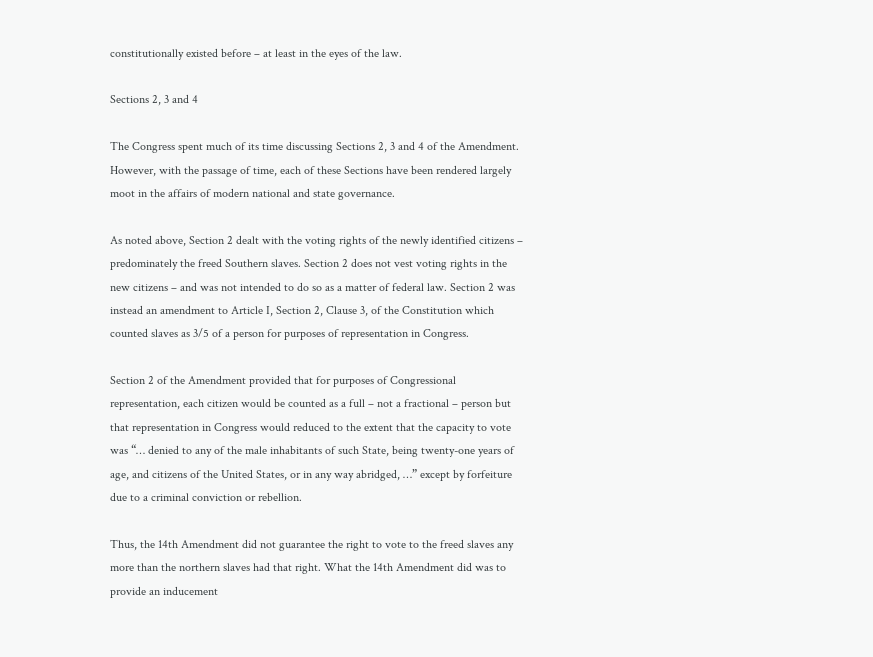constitutionally existed before – at least in the eyes of the law.

Sections 2, 3 and 4

The Congress spent much of its time discussing Sections 2, 3 and 4 of the Amendment. However, with the passage of time, each of these Sections have been rendered largely moot in the affairs of modern national and state governance.

As noted above, Section 2 dealt with the voting rights of the newly identified citizens – predominately the freed Southern slaves. Section 2 does not vest voting rights in the new citizens – and was not intended to do so as a matter of federal law. Section 2 was instead an amendment to Article I, Section 2, Clause 3, of the Constitution which counted slaves as 3/5 of a person for purposes of representation in Congress.

Section 2 of the Amendment provided that for purposes of Congressional representation, each citizen would be counted as a full – not a fractional – person but that representation in Congress would reduced to the extent that the capacity to vote was “… denied to any of the male inhabitants of such State, being twenty-one years of age, and citizens of the United States, or in any way abridged, …” except by forfeiture due to a criminal conviction or rebellion.

Thus, the 14th Amendment did not guarantee the right to vote to the freed slaves any more than the northern slaves had that right. What the 14th Amendment did was to provide an inducement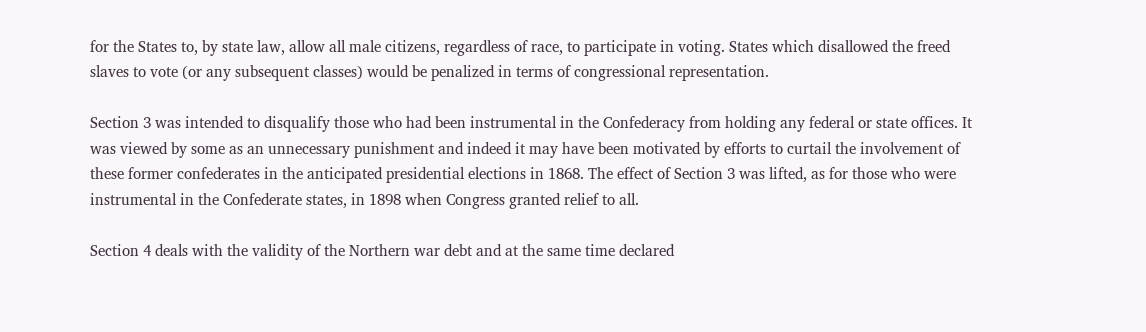for the States to, by state law, allow all male citizens, regardless of race, to participate in voting. States which disallowed the freed slaves to vote (or any subsequent classes) would be penalized in terms of congressional representation.

Section 3 was intended to disqualify those who had been instrumental in the Confederacy from holding any federal or state offices. It was viewed by some as an unnecessary punishment and indeed it may have been motivated by efforts to curtail the involvement of these former confederates in the anticipated presidential elections in 1868. The effect of Section 3 was lifted, as for those who were instrumental in the Confederate states, in 1898 when Congress granted relief to all.

Section 4 deals with the validity of the Northern war debt and at the same time declared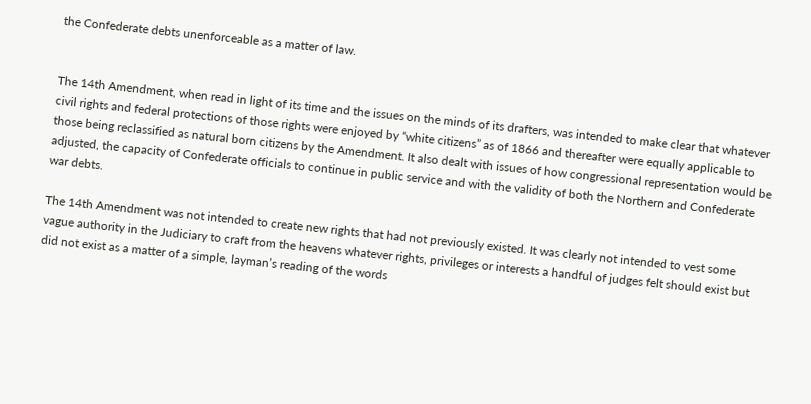the Confederate debts unenforceable as a matter of law.


The 14th Amendment, when read in light of its time and the issues on the minds of its drafters, was intended to make clear that whatever civil rights and federal protections of those rights were enjoyed by “white citizens” as of 1866 and thereafter were equally applicable to those being reclassified as natural born citizens by the Amendment. It also dealt with issues of how congressional representation would be adjusted, the capacity of Confederate officials to continue in public service and with the validity of both the Northern and Confederate war debts.

The 14th Amendment was not intended to create new rights that had not previously existed. It was clearly not intended to vest some vague authority in the Judiciary to craft from the heavens whatever rights, privileges or interests a handful of judges felt should exist but did not exist as a matter of a simple, layman’s reading of the words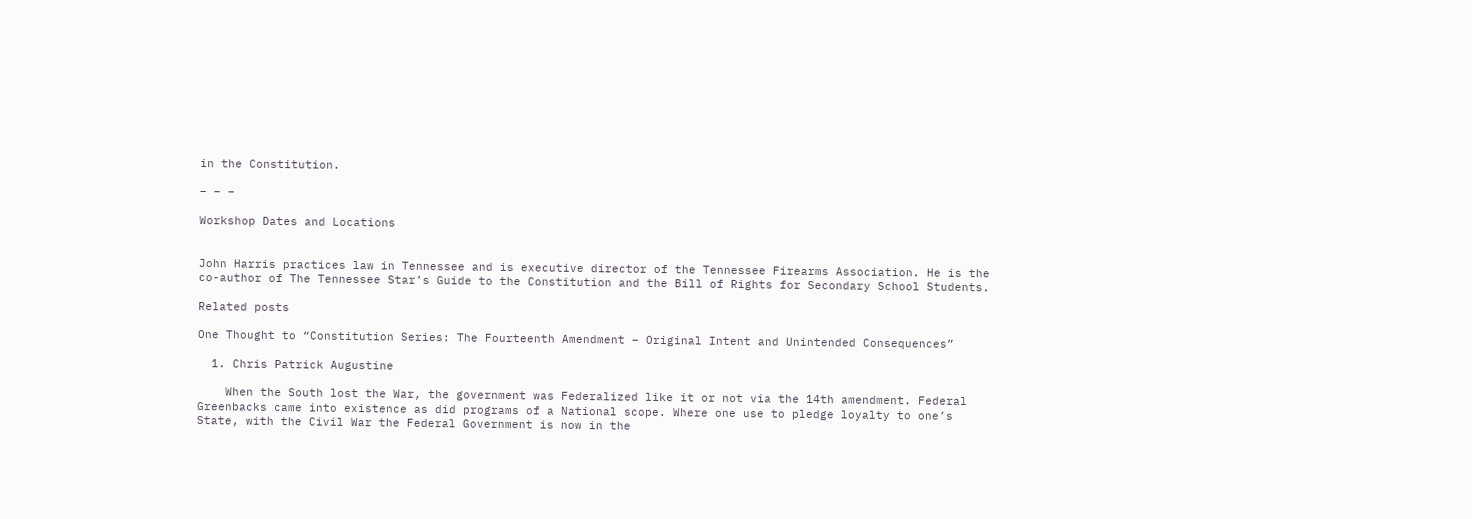in the Constitution.

– – –

Workshop Dates and Locations


John Harris practices law in Tennessee and is executive director of the Tennessee Firearms Association. He is the co-author of The Tennessee Star’s Guide to the Constitution and the Bill of Rights for Secondary School Students.

Related posts

One Thought to “Constitution Series: The Fourteenth Amendment – Original Intent and Unintended Consequences”

  1. Chris Patrick Augustine

    When the South lost the War, the government was Federalized like it or not via the 14th amendment. Federal Greenbacks came into existence as did programs of a National scope. Where one use to pledge loyalty to one’s State, with the Civil War the Federal Government is now in the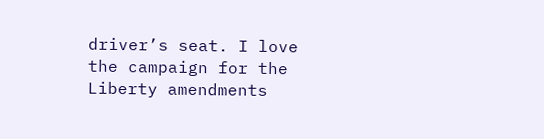driver’s seat. I love the campaign for the Liberty amendments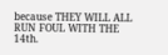because THEY WILL ALL RUN FOUL WITH THE 14th.